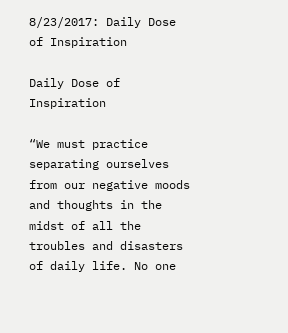8/23/2017: Daily Dose of Inspiration

Daily Dose of Inspiration

“We must practice separating ourselves from our negative moods and thoughts in the midst of all the troubles and disasters of daily life. No one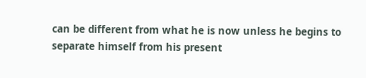can be different from what he is now unless he begins to separate himself from his present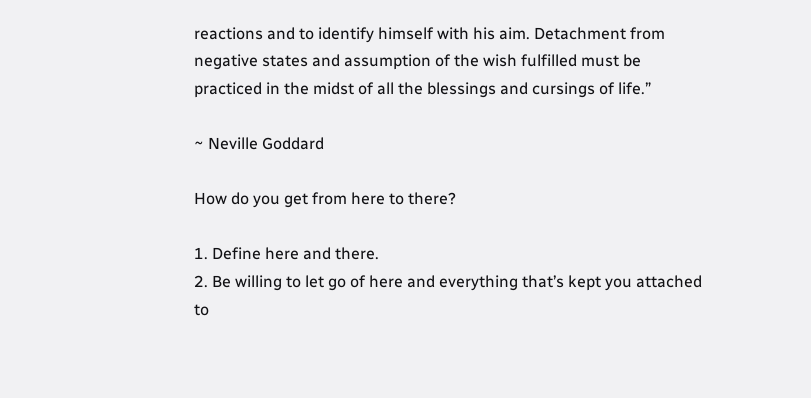reactions and to identify himself with his aim. Detachment from negative states and assumption of the wish fulfilled must be practiced in the midst of all the blessings and cursings of life.”

~ Neville Goddard

How do you get from here to there?

1. Define here and there.
2. Be willing to let go of here and everything that’s kept you attached to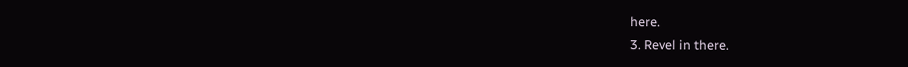here.
3. Revel in there.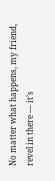No matter what happens, my friend, revel in there — it’s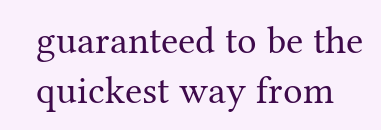guaranteed to be the quickest way from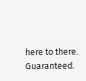here to there. Guaranteed.